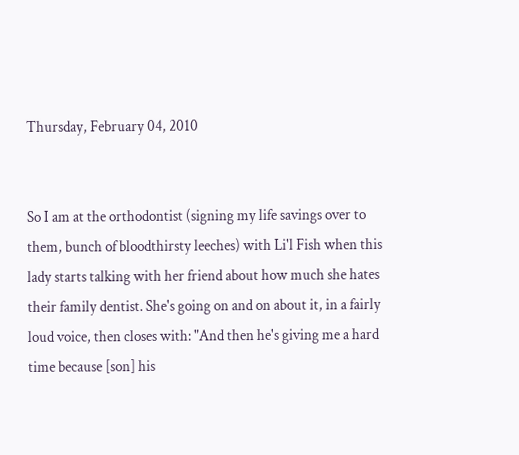Thursday, February 04, 2010


So I am at the orthodontist (signing my life savings over to them, bunch of bloodthirsty leeches) with Li'l Fish when this lady starts talking with her friend about how much she hates their family dentist. She's going on and on about it, in a fairly loud voice, then closes with: "And then he's giving me a hard time because [son] his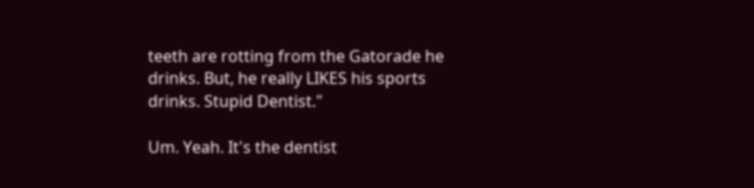teeth are rotting from the Gatorade he drinks. But, he really LIKES his sports drinks. Stupid Dentist."

Um. Yeah. It's the dentist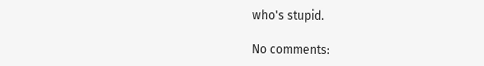who's stupid.

No comments: